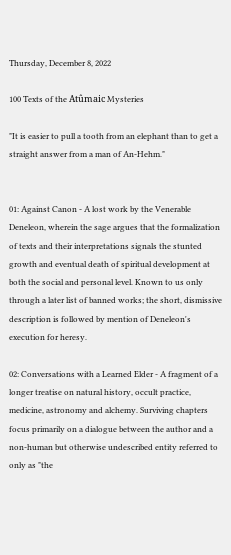Thursday, December 8, 2022

100 Texts of the Atûmaic Mysteries

"It is easier to pull a tooth from an elephant than to get a straight answer from a man of An-Hehm."


01: Against Canon - A lost work by the Venerable Deneleon, wherein the sage argues that the formalization of texts and their interpretations signals the stunted growth and eventual death of spiritual development at both the social and personal level. Known to us only through a later list of banned works; the short, dismissive description is followed by mention of Deneleon's execution for heresy.

02: Conversations with a Learned Elder - A fragment of a longer treatise on natural history, occult practice, medicine, astronomy and alchemy. Surviving chapters focus primarily on a dialogue between the author and a non-human but otherwise undescribed entity referred to only as "the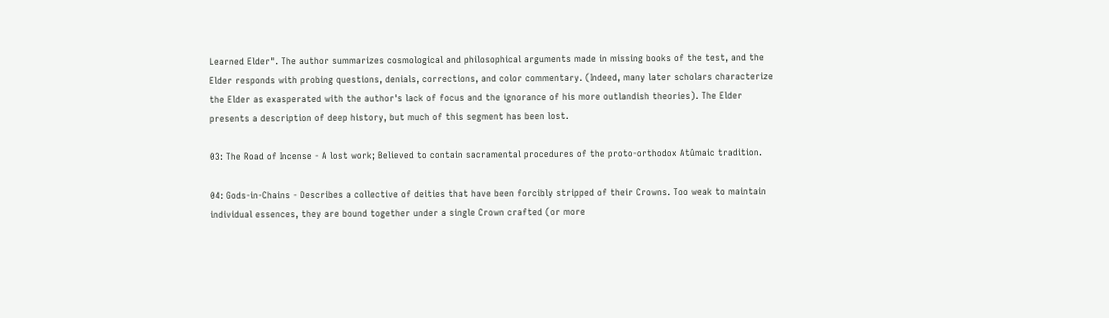Learned Elder". The author summarizes cosmological and philosophical arguments made in missing books of the test, and the Elder responds with probing questions, denials, corrections, and color commentary. (Indeed, many later scholars characterize the Elder as exasperated with the author's lack of focus and the ignorance of his more outlandish theories). The Elder presents a description of deep history, but much of this segment has been lost.

03: The Road of Incense - A lost work; Believed to contain sacramental procedures of the proto-orthodox Atûmaic tradition.

04: Gods-in-Chains - Describes a collective of deities that have been forcibly stripped of their Crowns. Too weak to maintain individual essences, they are bound together under a single Crown crafted (or more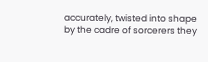accurately, twisted into shape by the cadre of sorcerers they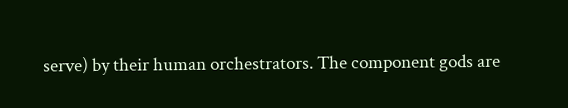serve) by their human orchestrators. The component gods are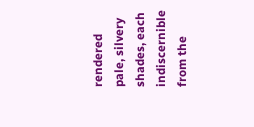rendered pale, silvery shades, each indiscernible from the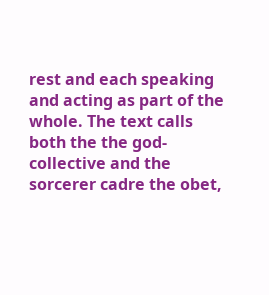rest and each speaking and acting as part of the whole. The text calls both the the god-collective and the sorcerer cadre the obet,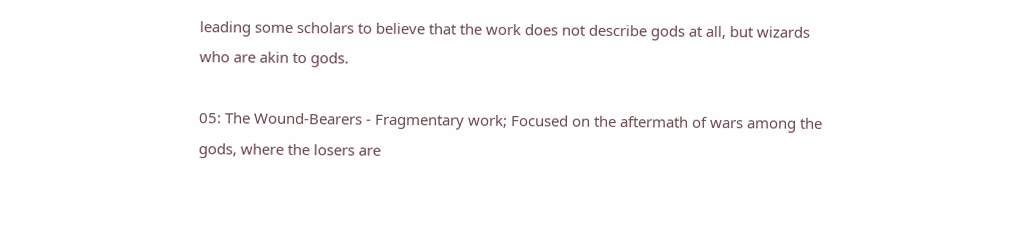leading some scholars to believe that the work does not describe gods at all, but wizards who are akin to gods.

05: The Wound-Bearers - Fragmentary work; Focused on the aftermath of wars among the gods, where the losers are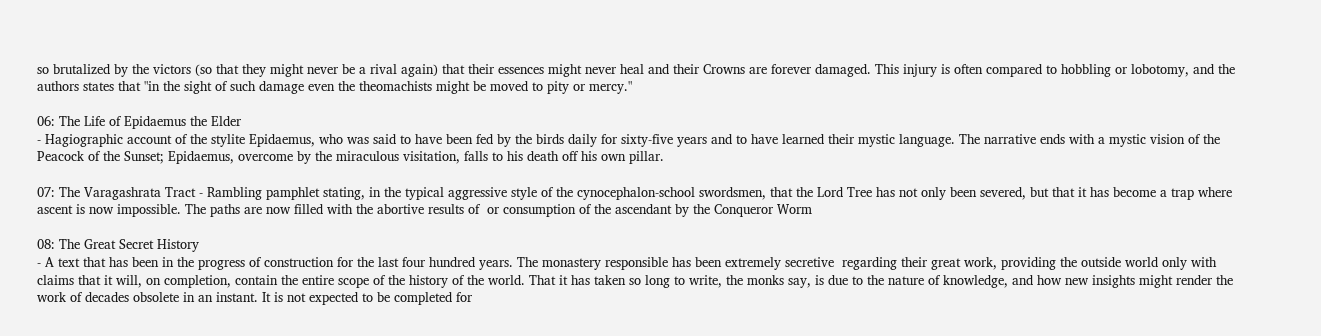so brutalized by the victors (so that they might never be a rival again) that their essences might never heal and their Crowns are forever damaged. This injury is often compared to hobbling or lobotomy, and the authors states that "in the sight of such damage even the theomachists might be moved to pity or mercy."

06: The Life of Epidaemus the Elder
- Hagiographic account of the stylite Epidaemus, who was said to have been fed by the birds daily for sixty-five years and to have learned their mystic language. The narrative ends with a mystic vision of the Peacock of the Sunset; Epidaemus, overcome by the miraculous visitation, falls to his death off his own pillar.

07: The Varagashrata Tract - Rambling pamphlet stating, in the typical aggressive style of the cynocephalon-school swordsmen, that the Lord Tree has not only been severed, but that it has become a trap where ascent is now impossible. The paths are now filled with the abortive results of  or consumption of the ascendant by the Conqueror Worm

08: The Great Secret History
- A text that has been in the progress of construction for the last four hundred years. The monastery responsible has been extremely secretive  regarding their great work, providing the outside world only with claims that it will, on completion, contain the entire scope of the history of the world. That it has taken so long to write, the monks say, is due to the nature of knowledge, and how new insights might render the work of decades obsolete in an instant. It is not expected to be completed for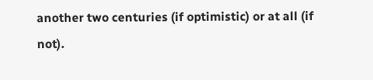another two centuries (if optimistic) or at all (if not).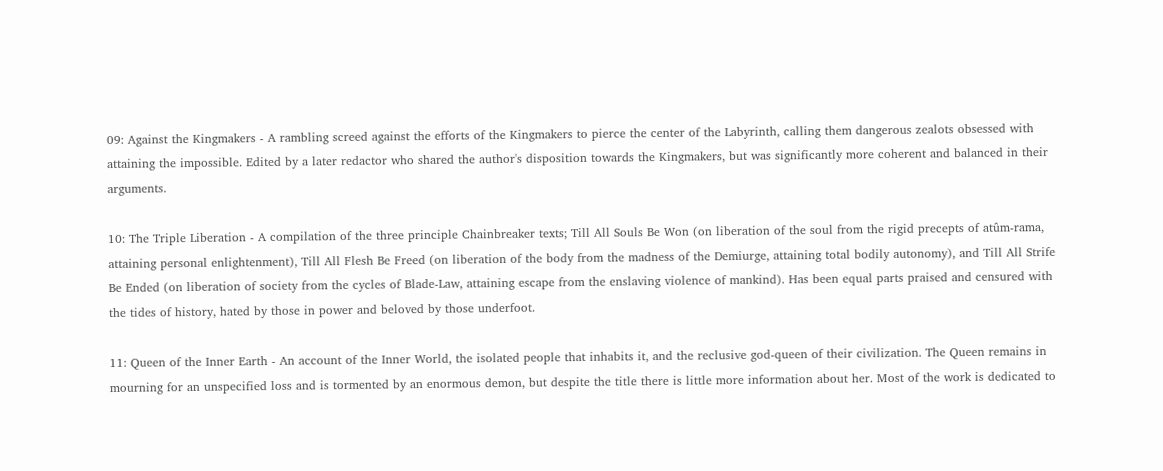09: Against the Kingmakers - A rambling screed against the efforts of the Kingmakers to pierce the center of the Labyrinth, calling them dangerous zealots obsessed with attaining the impossible. Edited by a later redactor who shared the author's disposition towards the Kingmakers, but was significantly more coherent and balanced in their arguments.

10: The Triple Liberation - A compilation of the three principle Chainbreaker texts; Till All Souls Be Won (on liberation of the soul from the rigid precepts of atûm-rama, attaining personal enlightenment), Till All Flesh Be Freed (on liberation of the body from the madness of the Demiurge, attaining total bodily autonomy), and Till All Strife Be Ended (on liberation of society from the cycles of Blade-Law, attaining escape from the enslaving violence of mankind). Has been equal parts praised and censured with the tides of history, hated by those in power and beloved by those underfoot.

11: Queen of the Inner Earth - An account of the Inner World, the isolated people that inhabits it, and the reclusive god-queen of their civilization. The Queen remains in mourning for an unspecified loss and is tormented by an enormous demon, but despite the title there is little more information about her. Most of the work is dedicated to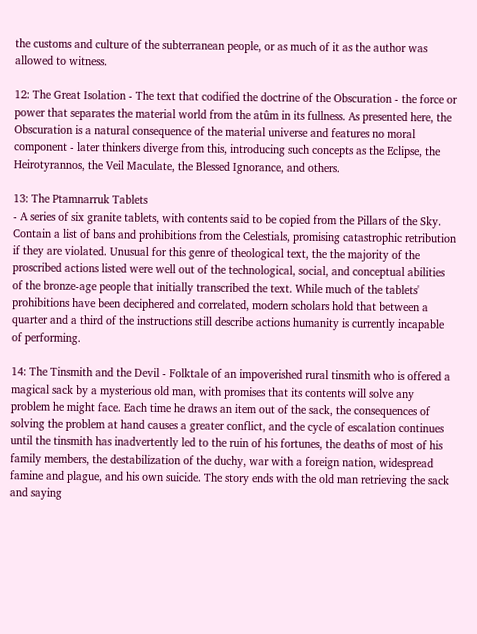the customs and culture of the subterranean people, or as much of it as the author was allowed to witness.

12: The Great Isolation - The text that codified the doctrine of the Obscuration - the force or power that separates the material world from the atûm in its fullness. As presented here, the Obscuration is a natural consequence of the material universe and features no moral component - later thinkers diverge from this, introducing such concepts as the Eclipse, the Heirotyrannos, the Veil Maculate, the Blessed Ignorance, and others.

13: The Ptamnarruk Tablets
- A series of six granite tablets, with contents said to be copied from the Pillars of the Sky. Contain a list of bans and prohibitions from the Celestials, promising catastrophic retribution if they are violated. Unusual for this genre of theological text, the the majority of the proscribed actions listed were well out of the technological, social, and conceptual abilities of the bronze-age people that initially transcribed the text. While much of the tablets' prohibitions have been deciphered and correlated, modern scholars hold that between a quarter and a third of the instructions still describe actions humanity is currently incapable of performing.

14: The Tinsmith and the Devil - Folktale of an impoverished rural tinsmith who is offered a magical sack by a mysterious old man, with promises that its contents will solve any problem he might face. Each time he draws an item out of the sack, the consequences of solving the problem at hand causes a greater conflict, and the cycle of escalation continues until the tinsmith has inadvertently led to the ruin of his fortunes, the deaths of most of his family members, the destabilization of the duchy, war with a foreign nation, widespread famine and plague, and his own suicide. The story ends with the old man retrieving the sack and saying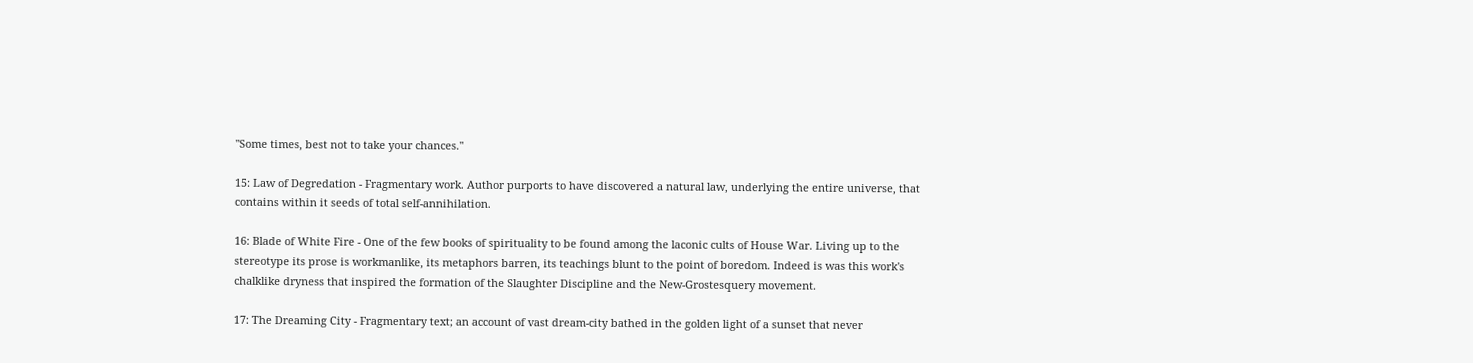"Some times, best not to take your chances."

15: Law of Degredation - Fragmentary work. Author purports to have discovered a natural law, underlying the entire universe, that contains within it seeds of total self-annihilation.

16: Blade of White Fire - One of the few books of spirituality to be found among the laconic cults of House War. Living up to the stereotype its prose is workmanlike, its metaphors barren, its teachings blunt to the point of boredom. Indeed is was this work's chalklike dryness that inspired the formation of the Slaughter Discipline and the New-Grostesquery movement.

17: The Dreaming City - Fragmentary text; an account of vast dream-city bathed in the golden light of a sunset that never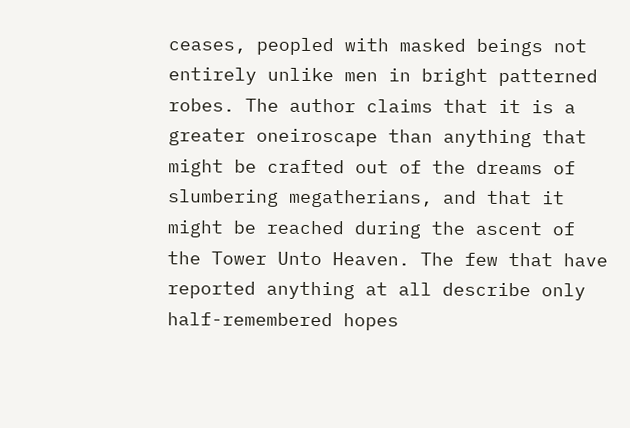ceases, peopled with masked beings not entirely unlike men in bright patterned robes. The author claims that it is a greater oneiroscape than anything that might be crafted out of the dreams of slumbering megatherians, and that it might be reached during the ascent of the Tower Unto Heaven. The few that have reported anything at all describe only half-remembered hopes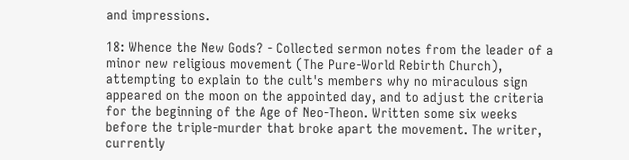and impressions.

18: Whence the New Gods? - Collected sermon notes from the leader of a minor new religious movement (The Pure-World Rebirth Church), attempting to explain to the cult's members why no miraculous sign appeared on the moon on the appointed day, and to adjust the criteria for the beginning of the Age of Neo-Theon. Written some six weeks before the triple-murder that broke apart the movement. The writer, currently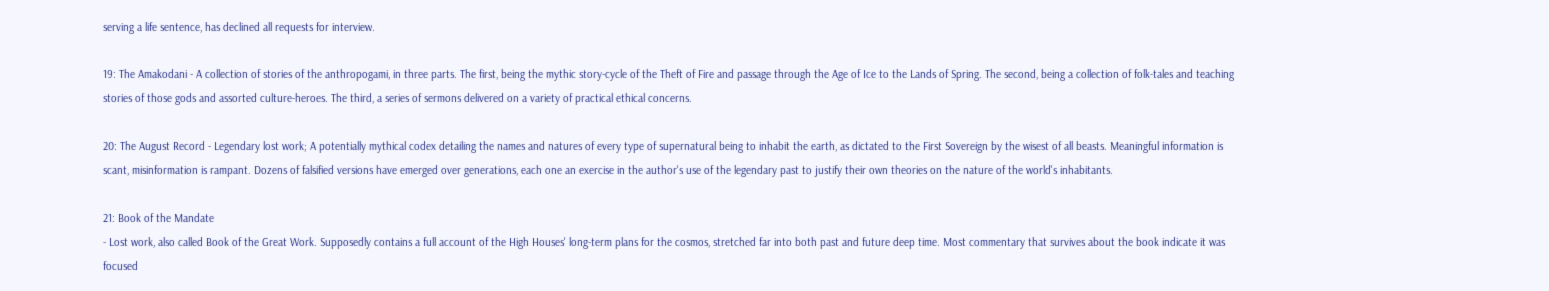serving a life sentence, has declined all requests for interview.

19: The Amakodani - A collection of stories of the anthropogami, in three parts. The first, being the mythic story-cycle of the Theft of Fire and passage through the Age of Ice to the Lands of Spring. The second, being a collection of folk-tales and teaching stories of those gods and assorted culture-heroes. The third, a series of sermons delivered on a variety of practical ethical concerns.

20: The August Record - Legendary lost work; A potentially mythical codex detailing the names and natures of every type of supernatural being to inhabit the earth, as dictated to the First Sovereign by the wisest of all beasts. Meaningful information is scant, misinformation is rampant. Dozens of falsified versions have emerged over generations, each one an exercise in the author's use of the legendary past to justify their own theories on the nature of the world's inhabitants.

21: Book of the Mandate
- Lost work, also called Book of the Great Work. Supposedly contains a full account of the High Houses' long-term plans for the cosmos, stretched far into both past and future deep time. Most commentary that survives about the book indicate it was focused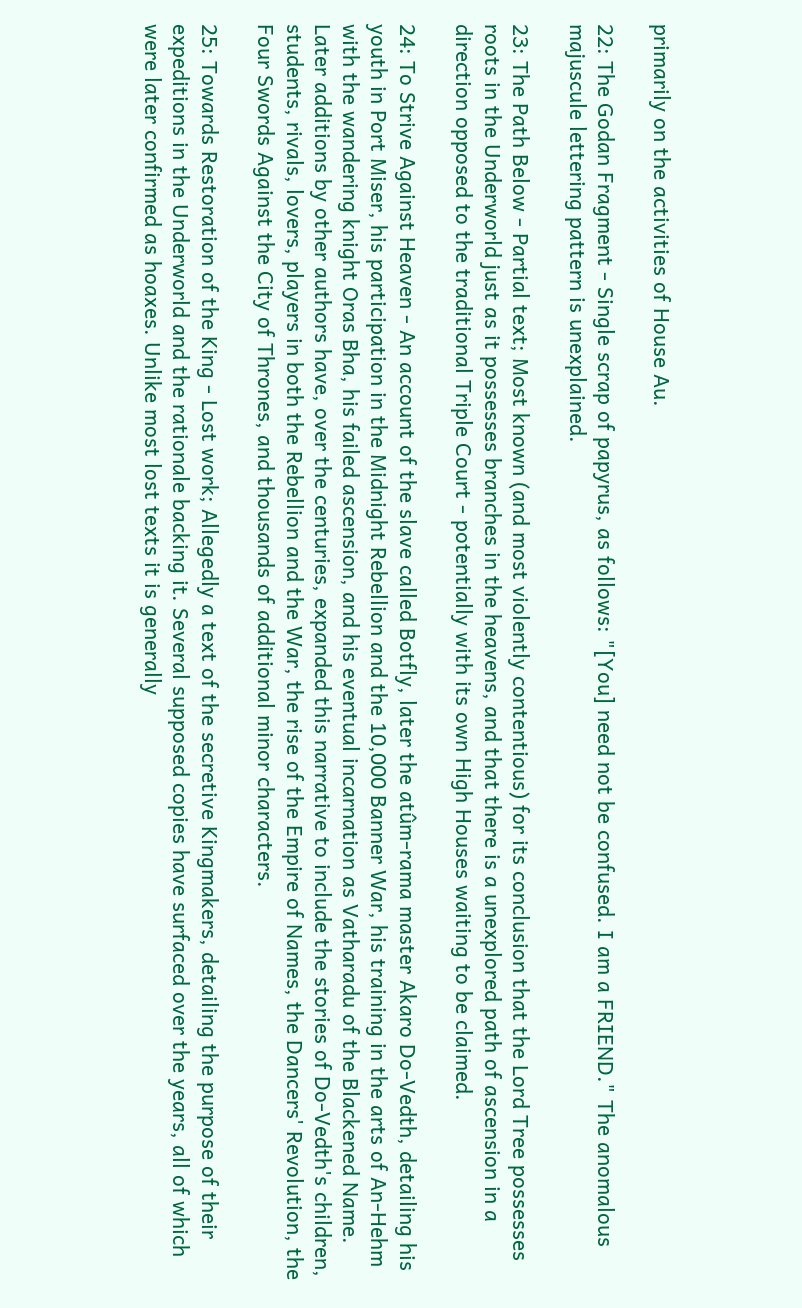primarily on the activities of House Au.

22: The Godan Fragment - Single scrap of papyrus, as follows: "[You] need not be confused. I am a FRIEND." The anomalous majuscule lettering pattern is unexplained.

23: The Path Below - Partial text; Most known (and most violently contentious) for its conclusion that the Lord Tree possesses roots in the Underworld just as it possesses branches in the heavens, and that there is a unexplored path of ascension in a direction opposed to the traditional Triple Court - potentially with its own High Houses waiting to be claimed.

24: To Strive Against Heaven - An account of the slave called Botfly, later the atûm-rama master Akaro Do-Vedth, detailing his youth in Port Miser, his participation in the Midnight Rebellion and the 10,000 Banner War, his training in the arts of An-Hehm with the wandering knight Oras Bha, his failed ascension, and his eventual incarnation as Vatharadu of the Blackened Name. Later additions by other authors have, over the centuries, expanded this narrative to include the stories of Do-Vedth's children, students, rivals, lovers, players in both the Rebellion and the War, the rise of the Empire of Names, the Dancers' Revolution, the Four Swords Against the City of Thrones, and thousands of additional minor characters.

25: Towards Restoration of the King - Lost work; Allegedly a text of the secretive Kingmakers, detailing the purpose of their expeditions in the Underworld and the rationale backing it. Several supposed copies have surfaced over the years, all of which were later confirmed as hoaxes. Unlike most lost texts it is generally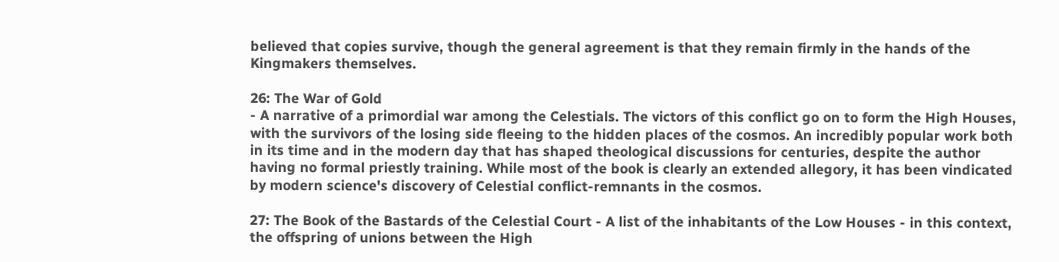believed that copies survive, though the general agreement is that they remain firmly in the hands of the Kingmakers themselves.

26: The War of Gold
- A narrative of a primordial war among the Celestials. The victors of this conflict go on to form the High Houses, with the survivors of the losing side fleeing to the hidden places of the cosmos. An incredibly popular work both in its time and in the modern day that has shaped theological discussions for centuries, despite the author having no formal priestly training. While most of the book is clearly an extended allegory, it has been vindicated by modern science's discovery of Celestial conflict-remnants in the cosmos.

27: The Book of the Bastards of the Celestial Court - A list of the inhabitants of the Low Houses - in this context, the offspring of unions between the High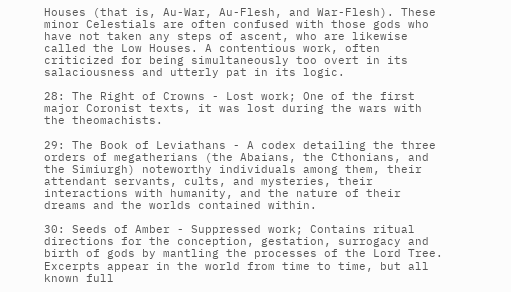Houses (that is, Au-War, Au-Flesh, and War-Flesh). These minor Celestials are often confused with those gods who have not taken any steps of ascent, who are likewise called the Low Houses. A contentious work, often criticized for being simultaneously too overt in its salaciousness and utterly pat in its logic.

28: The Right of Crowns - Lost work; One of the first major Coronist texts, it was lost during the wars with the theomachists.

29: The Book of Leviathans - A codex detailing the three orders of megatherians (the Abaians, the Cthonians, and the Simiurgh) noteworthy individuals among them, their attendant servants, cults, and mysteries, their interactions with humanity, and the nature of their dreams and the worlds contained within.

30: Seeds of Amber - Suppressed work; Contains ritual directions for the conception, gestation, surrogacy and birth of gods by mantling the processes of the Lord Tree. Excerpts appear in the world from time to time, but all known full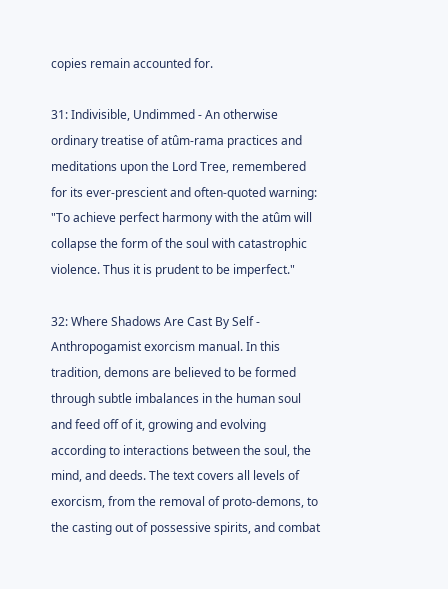copies remain accounted for.

31: Indivisible, Undimmed - An otherwise ordinary treatise of atûm-rama practices and meditations upon the Lord Tree, remembered for its ever-prescient and often-quoted warning: "To achieve perfect harmony with the atûm will collapse the form of the soul with catastrophic violence. Thus it is prudent to be imperfect."

32: Where Shadows Are Cast By Self - Anthropogamist exorcism manual. In this tradition, demons are believed to be formed through subtle imbalances in the human soul and feed off of it, growing and evolving according to interactions between the soul, the mind, and deeds. The text covers all levels of exorcism, from the removal of proto-demons, to the casting out of possessive spirits, and combat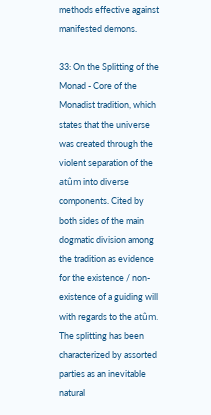methods effective against manifested demons.

33: On the Splitting of the Monad - Core of the Monadist tradition, which states that the universe was created through the violent separation of the atûm into diverse components. Cited by both sides of the main dogmatic division among the tradition as evidence for the existence / non-existence of a guiding will with regards to the atûm. The splitting has been characterized by assorted parties as an inevitable natural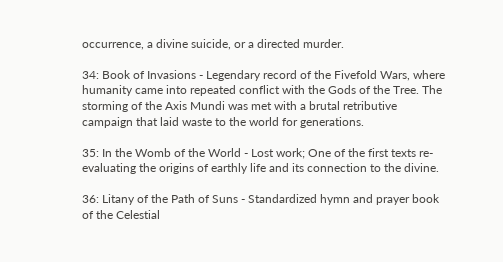occurrence, a divine suicide, or a directed murder.

34: Book of Invasions - Legendary record of the Fivefold Wars, where humanity came into repeated conflict with the Gods of the Tree. The storming of the Axis Mundi was met with a brutal retributive campaign that laid waste to the world for generations.

35: In the Womb of the World - Lost work; One of the first texts re-evaluating the origins of earthly life and its connection to the divine.

36: Litany of the Path of Suns - Standardized hymn and prayer book of the Celestial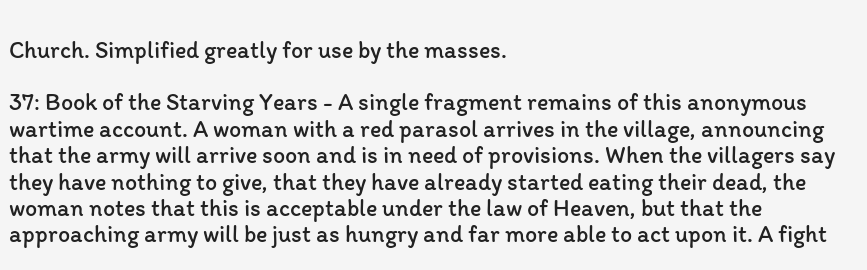Church. Simplified greatly for use by the masses.

37: Book of the Starving Years - A single fragment remains of this anonymous wartime account. A woman with a red parasol arrives in the village, announcing that the army will arrive soon and is in need of provisions. When the villagers say they have nothing to give, that they have already started eating their dead, the woman notes that this is acceptable under the law of Heaven, but that the approaching army will be just as hungry and far more able to act upon it. A fight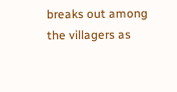breaks out among the villagers as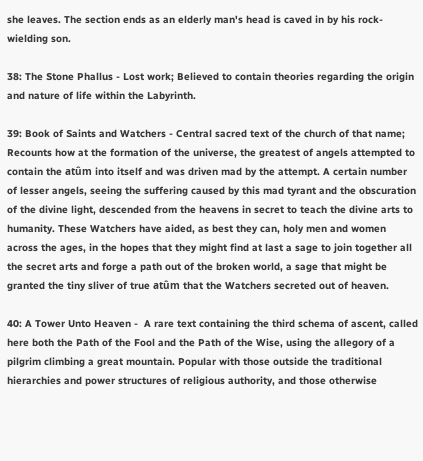she leaves. The section ends as an elderly man's head is caved in by his rock-wielding son.

38: The Stone Phallus - Lost work; Believed to contain theories regarding the origin and nature of life within the Labyrinth.

39: Book of Saints and Watchers - Central sacred text of the church of that name; Recounts how at the formation of the universe, the greatest of angels attempted to contain the atûm into itself and was driven mad by the attempt. A certain number of lesser angels, seeing the suffering caused by this mad tyrant and the obscuration of the divine light, descended from the heavens in secret to teach the divine arts to humanity. These Watchers have aided, as best they can, holy men and women across the ages, in the hopes that they might find at last a sage to join together all the secret arts and forge a path out of the broken world, a sage that might be granted the tiny sliver of true atûm that the Watchers secreted out of heaven.

40: A Tower Unto Heaven -  A rare text containing the third schema of ascent, called here both the Path of the Fool and the Path of the Wise, using the allegory of a pilgrim climbing a great mountain. Popular with those outside the traditional hierarchies and power structures of religious authority, and those otherwise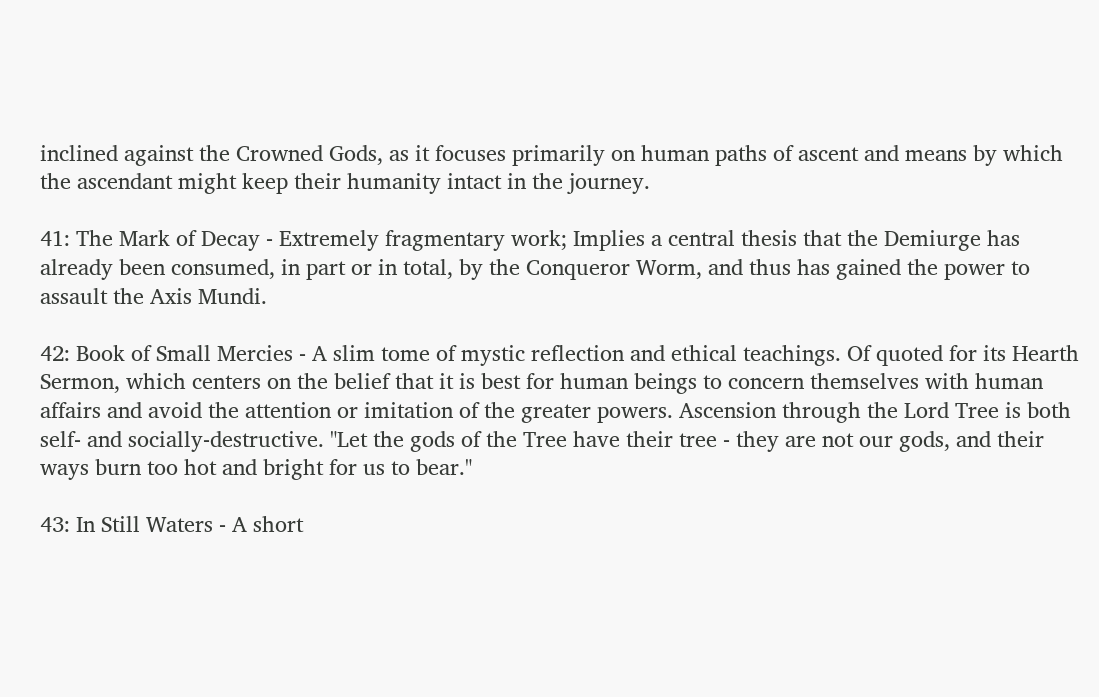inclined against the Crowned Gods, as it focuses primarily on human paths of ascent and means by which the ascendant might keep their humanity intact in the journey.

41: The Mark of Decay - Extremely fragmentary work; Implies a central thesis that the Demiurge has already been consumed, in part or in total, by the Conqueror Worm, and thus has gained the power to assault the Axis Mundi.

42: Book of Small Mercies - A slim tome of mystic reflection and ethical teachings. Of quoted for its Hearth Sermon, which centers on the belief that it is best for human beings to concern themselves with human affairs and avoid the attention or imitation of the greater powers. Ascension through the Lord Tree is both self- and socially-destructive. "Let the gods of the Tree have their tree - they are not our gods, and their ways burn too hot and bright for us to bear."

43: In Still Waters - A short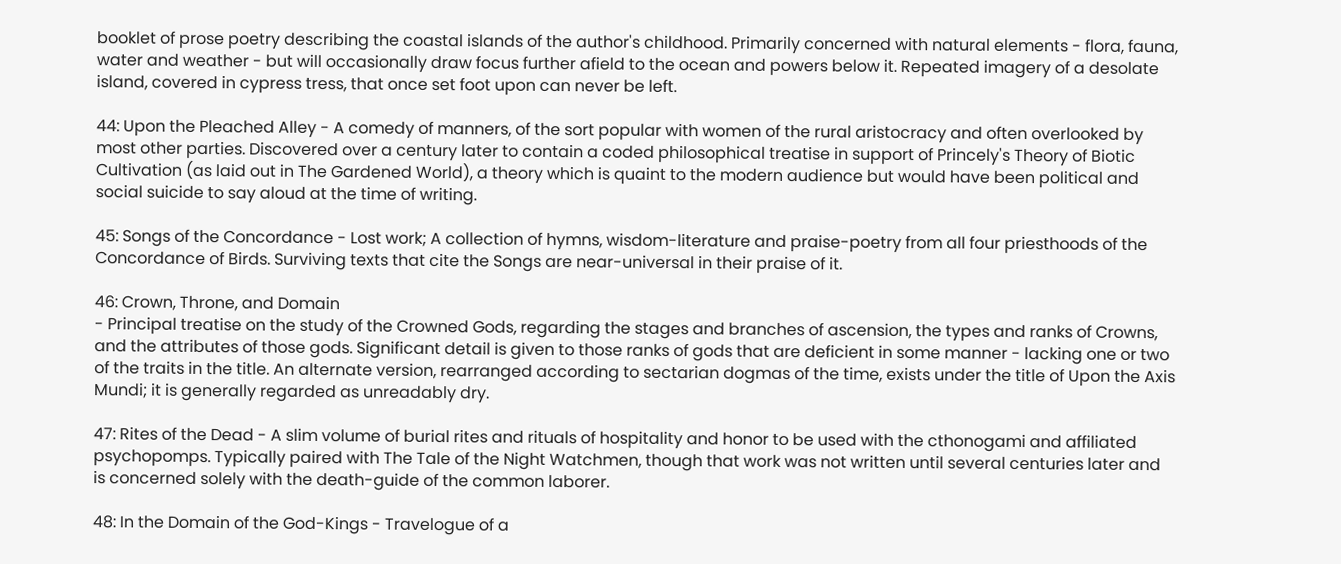booklet of prose poetry describing the coastal islands of the author's childhood. Primarily concerned with natural elements - flora, fauna, water and weather - but will occasionally draw focus further afield to the ocean and powers below it. Repeated imagery of a desolate island, covered in cypress tress, that once set foot upon can never be left.

44: Upon the Pleached Alley - A comedy of manners, of the sort popular with women of the rural aristocracy and often overlooked by most other parties. Discovered over a century later to contain a coded philosophical treatise in support of Princely's Theory of Biotic Cultivation (as laid out in The Gardened World), a theory which is quaint to the modern audience but would have been political and social suicide to say aloud at the time of writing.

45: Songs of the Concordance - Lost work; A collection of hymns, wisdom-literature and praise-poetry from all four priesthoods of the Concordance of Birds. Surviving texts that cite the Songs are near-universal in their praise of it.

46: Crown, Throne, and Domain
- Principal treatise on the study of the Crowned Gods, regarding the stages and branches of ascension, the types and ranks of Crowns, and the attributes of those gods. Significant detail is given to those ranks of gods that are deficient in some manner - lacking one or two of the traits in the title. An alternate version, rearranged according to sectarian dogmas of the time, exists under the title of Upon the Axis Mundi; it is generally regarded as unreadably dry.

47: Rites of the Dead - A slim volume of burial rites and rituals of hospitality and honor to be used with the cthonogami and affiliated psychopomps. Typically paired with The Tale of the Night Watchmen, though that work was not written until several centuries later and is concerned solely with the death-guide of the common laborer.

48: In the Domain of the God-Kings - Travelogue of a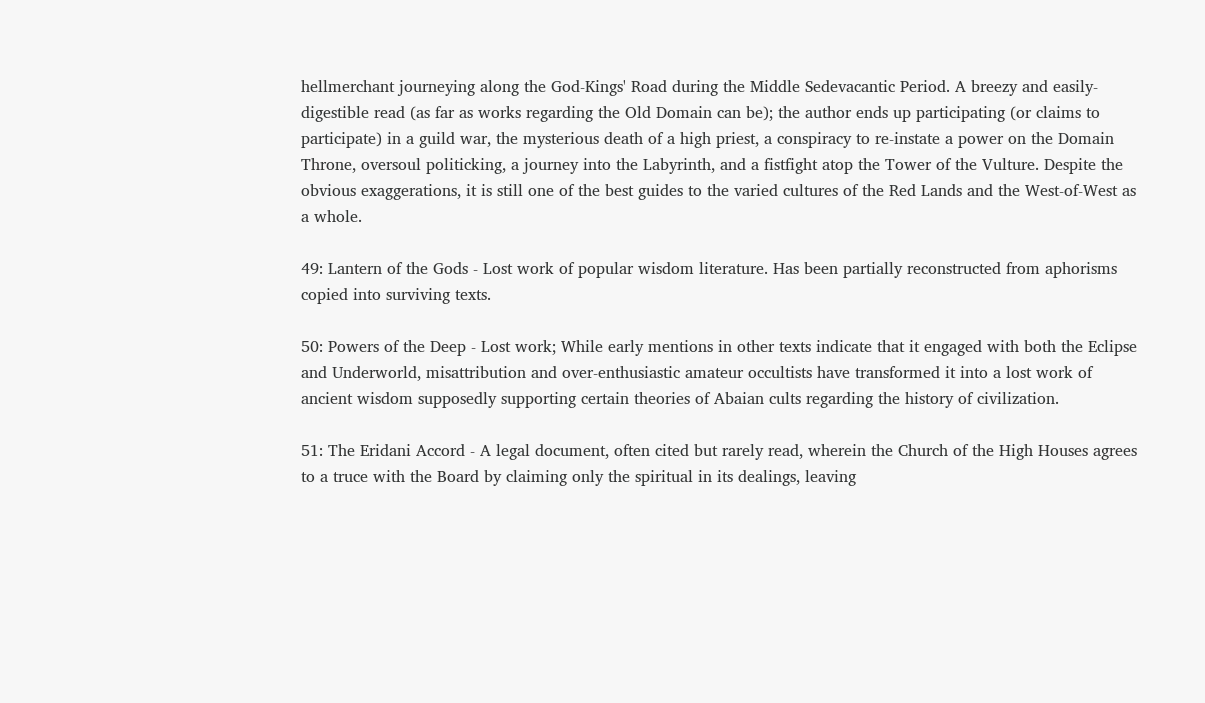hellmerchant journeying along the God-Kings' Road during the Middle Sedevacantic Period. A breezy and easily-digestible read (as far as works regarding the Old Domain can be); the author ends up participating (or claims to participate) in a guild war, the mysterious death of a high priest, a conspiracy to re-instate a power on the Domain Throne, oversoul politicking, a journey into the Labyrinth, and a fistfight atop the Tower of the Vulture. Despite the obvious exaggerations, it is still one of the best guides to the varied cultures of the Red Lands and the West-of-West as a whole.

49: Lantern of the Gods - Lost work of popular wisdom literature. Has been partially reconstructed from aphorisms copied into surviving texts.

50: Powers of the Deep - Lost work; While early mentions in other texts indicate that it engaged with both the Eclipse and Underworld, misattribution and over-enthusiastic amateur occultists have transformed it into a lost work of ancient wisdom supposedly supporting certain theories of Abaian cults regarding the history of civilization.

51: The Eridani Accord - A legal document, often cited but rarely read, wherein the Church of the High Houses agrees to a truce with the Board by claiming only the spiritual in its dealings, leaving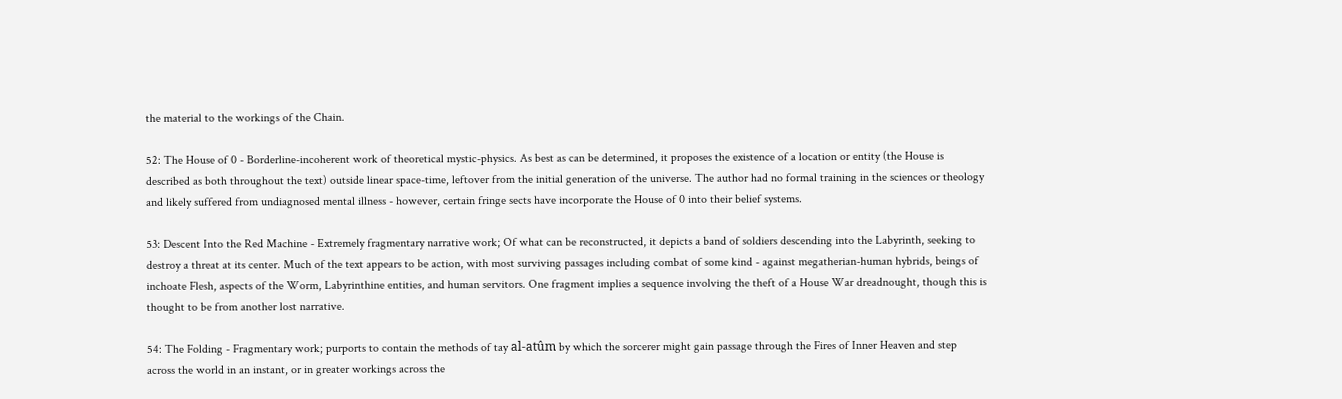the material to the workings of the Chain.

52: The House of 0 - Borderline-incoherent work of theoretical mystic-physics. As best as can be determined, it proposes the existence of a location or entity (the House is described as both throughout the text) outside linear space-time, leftover from the initial generation of the universe. The author had no formal training in the sciences or theology and likely suffered from undiagnosed mental illness - however, certain fringe sects have incorporate the House of 0 into their belief systems.

53: Descent Into the Red Machine - Extremely fragmentary narrative work; Of what can be reconstructed, it depicts a band of soldiers descending into the Labyrinth, seeking to destroy a threat at its center. Much of the text appears to be action, with most surviving passages including combat of some kind - against megatherian-human hybrids, beings of inchoate Flesh, aspects of the Worm, Labyrinthine entities, and human servitors. One fragment implies a sequence involving the theft of a House War dreadnought, though this is thought to be from another lost narrative.

54: The Folding - Fragmentary work; purports to contain the methods of tay al-atûm by which the sorcerer might gain passage through the Fires of Inner Heaven and step across the world in an instant, or in greater workings across the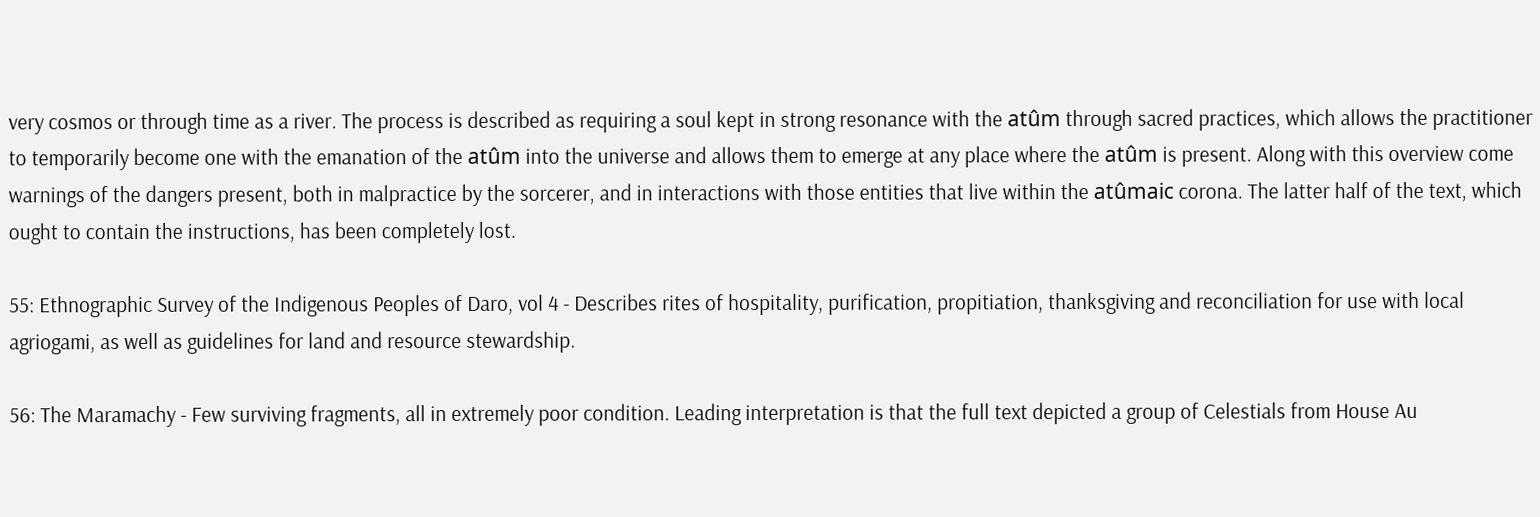very cosmos or through time as a river. The process is described as requiring a soul kept in strong resonance with the atûm through sacred practices, which allows the practitioner to temporarily become one with the emanation of the atûm into the universe and allows them to emerge at any place where the atûm is present. Along with this overview come warnings of the dangers present, both in malpractice by the sorcerer, and in interactions with those entities that live within the atûmaic corona. The latter half of the text, which ought to contain the instructions, has been completely lost.

55: Ethnographic Survey of the Indigenous Peoples of Daro, vol 4 - Describes rites of hospitality, purification, propitiation, thanksgiving and reconciliation for use with local agriogami, as well as guidelines for land and resource stewardship.

56: The Maramachy - Few surviving fragments, all in extremely poor condition. Leading interpretation is that the full text depicted a group of Celestials from House Au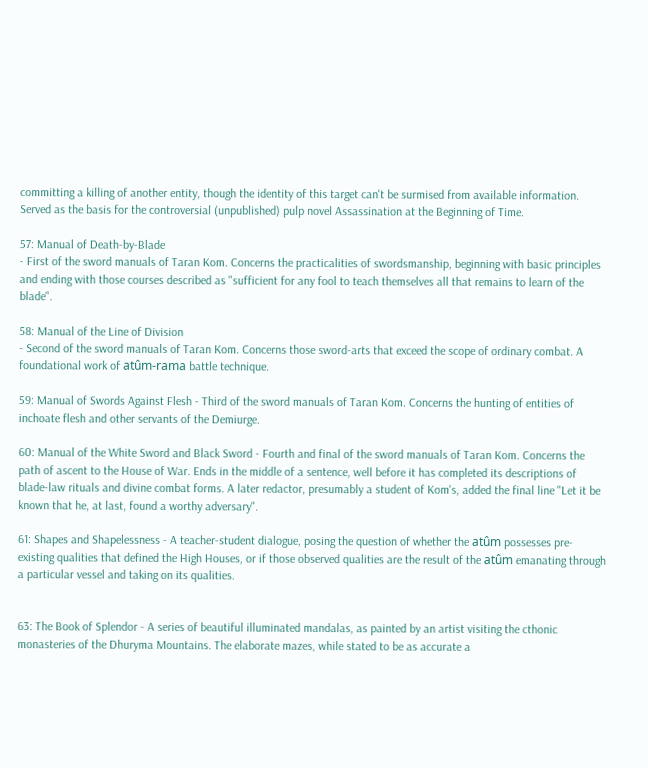committing a killing of another entity, though the identity of this target can't be surmised from available information. Served as the basis for the controversial (unpublished) pulp novel Assassination at the Beginning of Time.

57: Manual of Death-by-Blade
- First of the sword manuals of Taran Kom. Concerns the practicalities of swordsmanship, beginning with basic principles and ending with those courses described as "sufficient for any fool to teach themselves all that remains to learn of the blade".

58: Manual of the Line of Division
- Second of the sword manuals of Taran Kom. Concerns those sword-arts that exceed the scope of ordinary combat. A foundational work of atûm-rama battle technique.

59: Manual of Swords Against Flesh - Third of the sword manuals of Taran Kom. Concerns the hunting of entities of inchoate flesh and other servants of the Demiurge.

60: Manual of the White Sword and Black Sword - Fourth and final of the sword manuals of Taran Kom. Concerns the path of ascent to the House of War. Ends in the middle of a sentence, well before it has completed its descriptions of blade-law rituals and divine combat forms. A later redactor, presumably a student of Kom's, added the final line "Let it be known that he, at last, found a worthy adversary".

61: Shapes and Shapelessness - A teacher-student dialogue, posing the question of whether the atûm possesses pre-existing qualities that defined the High Houses, or if those observed qualities are the result of the atûm emanating through a particular vessel and taking on its qualities.


63: The Book of Splendor - A series of beautiful illuminated mandalas, as painted by an artist visiting the cthonic monasteries of the Dhuryma Mountains. The elaborate mazes, while stated to be as accurate a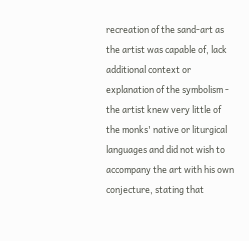recreation of the sand-art as the artist was capable of, lack additional context or explanation of the symbolism - the artist knew very little of the monks' native or liturgical languages and did not wish to accompany the art with his own conjecture, stating that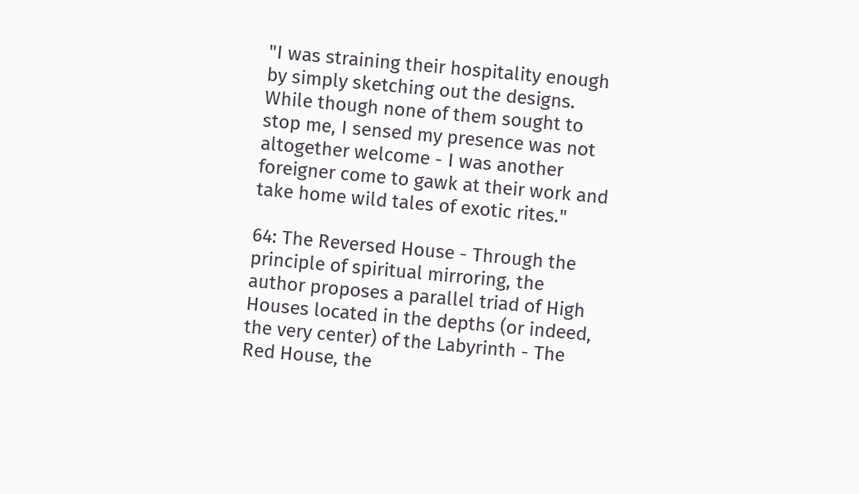"I was straining their hospitality enough by simply sketching out the designs. While though none of them sought to stop me, I sensed my presence was not altogether welcome - I was another foreigner come to gawk at their work and take home wild tales of exotic rites."

64: The Reversed House - Through the principle of spiritual mirroring, the author proposes a parallel triad of High Houses located in the depths (or indeed, the very center) of the Labyrinth - The Red House, the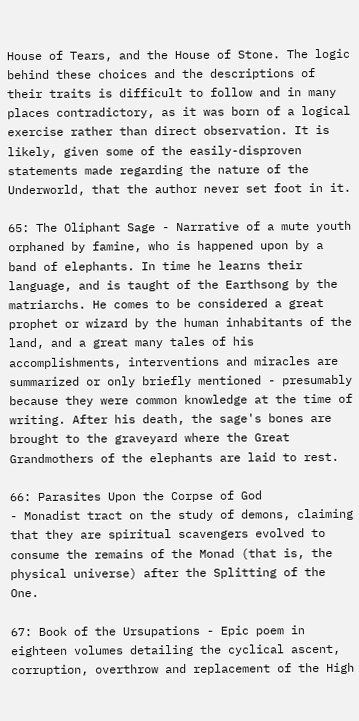House of Tears, and the House of Stone. The logic behind these choices and the descriptions of their traits is difficult to follow and in many places contradictory, as it was born of a logical exercise rather than direct observation. It is likely, given some of the easily-disproven statements made regarding the nature of the Underworld, that the author never set foot in it.

65: The Oliphant Sage - Narrative of a mute youth orphaned by famine, who is happened upon by a band of elephants. In time he learns their language, and is taught of the Earthsong by the matriarchs. He comes to be considered a great prophet or wizard by the human inhabitants of the land, and a great many tales of his accomplishments, interventions and miracles are summarized or only briefly mentioned - presumably because they were common knowledge at the time of writing. After his death, the sage's bones are brought to the graveyard where the Great Grandmothers of the elephants are laid to rest.

66: Parasites Upon the Corpse of God
- Monadist tract on the study of demons, claiming that they are spiritual scavengers evolved to consume the remains of the Monad (that is, the physical universe) after the Splitting of the One.

67: Book of the Ursupations - Epic poem in eighteen volumes detailing the cyclical ascent, corruption, overthrow and replacement of the High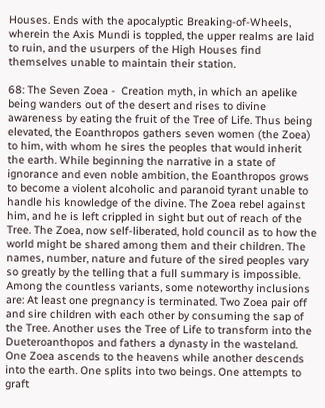Houses. Ends with the apocalyptic Breaking-of-Wheels, wherein the Axis Mundi is toppled, the upper realms are laid to ruin, and the usurpers of the High Houses find themselves unable to maintain their station.

68: The Seven Zoea -  Creation myth, in which an apelike being wanders out of the desert and rises to divine awareness by eating the fruit of the Tree of Life. Thus being elevated, the Eoanthropos gathers seven women (the Zoea) to him, with whom he sires the peoples that would inherit the earth. While beginning the narrative in a state of ignorance and even noble ambition, the Eoanthropos grows to become a violent alcoholic and paranoid tyrant unable to handle his knowledge of the divine. The Zoea rebel against him, and he is left crippled in sight but out of reach of the Tree. The Zoea, now self-liberated, hold council as to how the world might be shared among them and their children. The names, number, nature and future of the sired peoples vary so greatly by the telling that a full summary is impossible. Among the countless variants, some noteworthy inclusions are: At least one pregnancy is terminated. Two Zoea pair off and sire children with each other by consuming the sap of the Tree. Another uses the Tree of Life to transform into the Dueteroanthopos and fathers a dynasty in the wasteland. One Zoea ascends to the heavens while another descends into the earth. One splits into two beings. One attempts to graft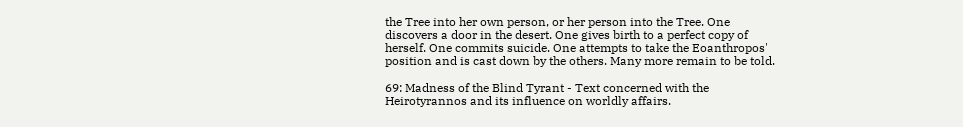the Tree into her own person, or her person into the Tree. One discovers a door in the desert. One gives birth to a perfect copy of herself. One commits suicide. One attempts to take the Eoanthropos' position and is cast down by the others. Many more remain to be told.

69: Madness of the Blind Tyrant - Text concerned with the Heirotyrannos and its influence on worldly affairs.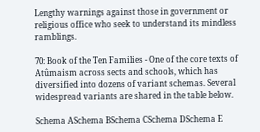Lengthy warnings against those in government or religious office who seek to understand its mindless ramblings.

70: Book of the Ten Families - One of the core texts of Atûmaism across sects and schools, which has diversified into dozens of variant schemas. Several widespread variants are shared in the table below.

Schema ASchema BSchema CSchema DSchema E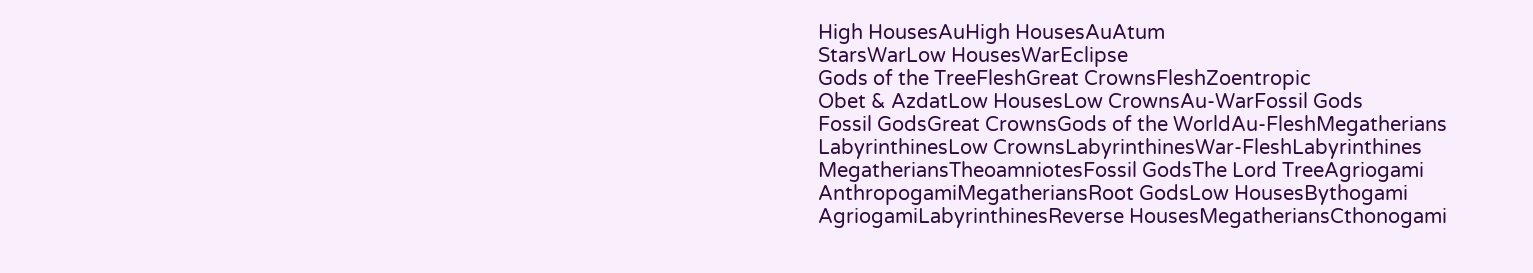High HousesAuHigh HousesAuAtum
StarsWarLow HousesWarEclipse
Gods of the TreeFleshGreat CrownsFleshZoentropic
Obet & AzdatLow HousesLow CrownsAu-WarFossil Gods
Fossil GodsGreat CrownsGods of the WorldAu-FleshMegatherians
LabyrinthinesLow CrownsLabyrinthinesWar-FleshLabyrinthines
MegatheriansTheoamniotesFossil GodsThe Lord TreeAgriogami
AnthropogamiMegatheriansRoot GodsLow HousesBythogami
AgriogamiLabyrinthinesReverse HousesMegatheriansCthonogami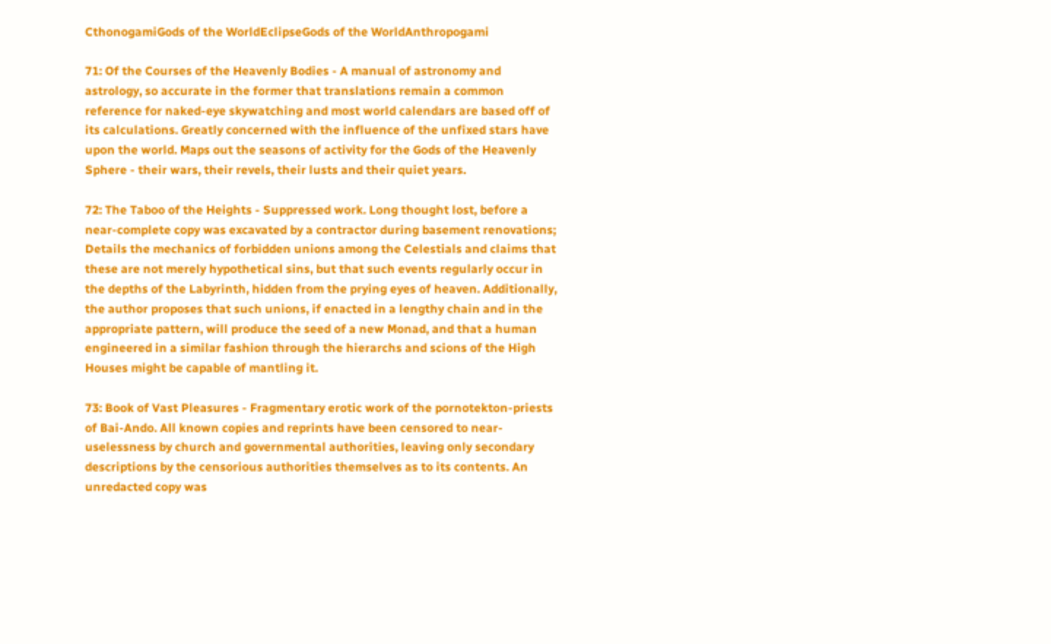CthonogamiGods of the WorldEclipseGods of the WorldAnthropogami

71: Of the Courses of the Heavenly Bodies - A manual of astronomy and astrology, so accurate in the former that translations remain a common reference for naked-eye skywatching and most world calendars are based off of its calculations. Greatly concerned with the influence of the unfixed stars have upon the world. Maps out the seasons of activity for the Gods of the Heavenly Sphere - their wars, their revels, their lusts and their quiet years.

72: The Taboo of the Heights - Suppressed work. Long thought lost, before a near-complete copy was excavated by a contractor during basement renovations; Details the mechanics of forbidden unions among the Celestials and claims that these are not merely hypothetical sins, but that such events regularly occur in the depths of the Labyrinth, hidden from the prying eyes of heaven. Additionally, the author proposes that such unions, if enacted in a lengthy chain and in the appropriate pattern, will produce the seed of a new Monad, and that a human engineered in a similar fashion through the hierarchs and scions of the High Houses might be capable of mantling it.

73: Book of Vast Pleasures - Fragmentary erotic work of the pornotekton-priests of Bai-Ando. All known copies and reprints have been censored to near-uselessness by church and governmental authorities, leaving only secondary descriptions by the censorious authorities themselves as to its contents. An unredacted copy was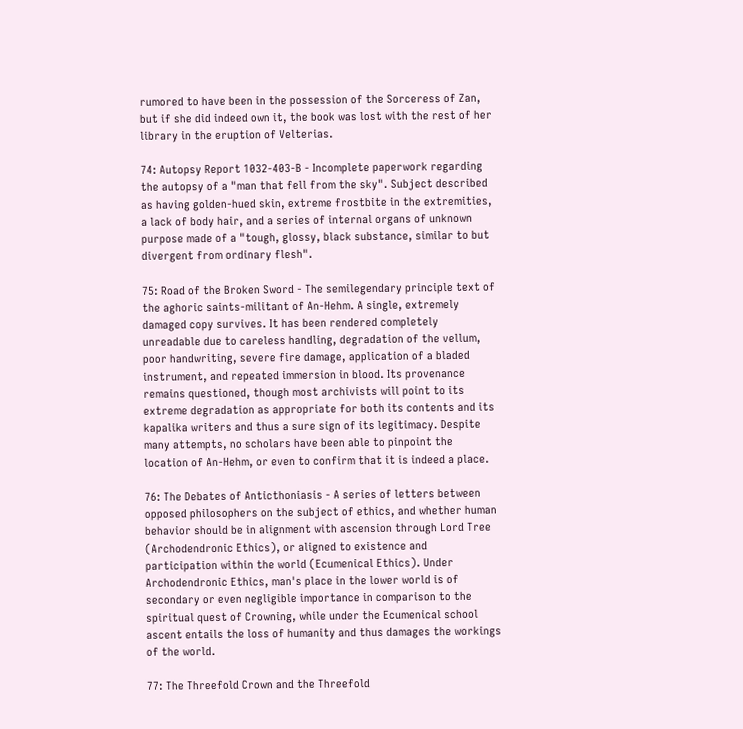rumored to have been in the possession of the Sorceress of Zan, but if she did indeed own it, the book was lost with the rest of her library in the eruption of Velterias.

74: Autopsy Report 1032-403-B - Incomplete paperwork regarding the autopsy of a "man that fell from the sky". Subject described as having golden-hued skin, extreme frostbite in the extremities, a lack of body hair, and a series of internal organs of unknown purpose made of a "tough, glossy, black substance, similar to but divergent from ordinary flesh".

75: Road of the Broken Sword - The semilegendary principle text of the aghoric saints-militant of An-Hehm. A single, extremely damaged copy survives. It has been rendered completely unreadable due to careless handling, degradation of the vellum, poor handwriting, severe fire damage, application of a bladed instrument, and repeated immersion in blood. Its provenance remains questioned, though most archivists will point to its extreme degradation as appropriate for both its contents and its kapalika writers and thus a sure sign of its legitimacy. Despite many attempts, no scholars have been able to pinpoint the location of An-Hehm, or even to confirm that it is indeed a place.

76: The Debates of Anticthoniasis - A series of letters between opposed philosophers on the subject of ethics, and whether human behavior should be in alignment with ascension through Lord Tree (Archodendronic Ethics), or aligned to existence and participation within the world (Ecumenical Ethics). Under Archodendronic Ethics, man's place in the lower world is of secondary or even negligible importance in comparison to the spiritual quest of Crowning, while under the Ecumenical school ascent entails the loss of humanity and thus damages the workings of the world.

77: The Threefold Crown and the Threefold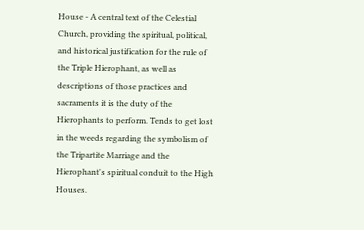House - A central text of the Celestial Church, providing the spiritual, political, and historical justification for the rule of the Triple Hierophant, as well as descriptions of those practices and sacraments it is the duty of the Hierophants to perform. Tends to get lost in the weeds regarding the symbolism of the Tripartite Marriage and the Hierophant's spiritual conduit to the High Houses.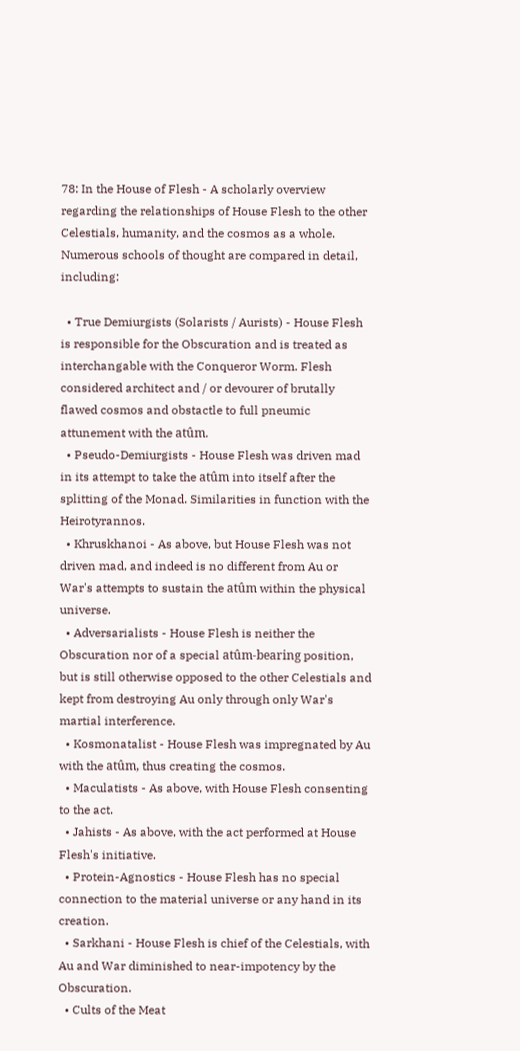78: In the House of Flesh - A scholarly overview regarding the relationships of House Flesh to the other Celestials, humanity, and the cosmos as a whole. Numerous schools of thought are compared in detail, including:

  • True Demiurgists (Solarists / Aurists) - House Flesh is responsible for the Obscuration and is treated as interchangable with the Conqueror Worm. Flesh considered architect and / or devourer of brutally flawed cosmos and obstactle to full pneumic attunement with the atûm.
  • Pseudo-Demiurgists - House Flesh was driven mad in its attempt to take the atûm into itself after the splitting of the Monad. Similarities in function with the Heirotyrannos.
  • Khruskhanoi - As above, but House Flesh was not driven mad, and indeed is no different from Au or War's attempts to sustain the atûm within the physical universe.
  • Adversarialists - House Flesh is neither the Obscuration nor of a special atûm-bearing position, but is still otherwise opposed to the other Celestials and kept from destroying Au only through only War's martial interference.
  • Kosmonatalist - House Flesh was impregnated by Au with the atûm, thus creating the cosmos.
  • Maculatists - As above, with House Flesh consenting to the act.
  • Jahists - As above, with the act performed at House Flesh's initiative.
  • Protein-Agnostics - House Flesh has no special connection to the material universe or any hand in its creation.
  • Sarkhani - House Flesh is chief of the Celestials, with Au and War diminished to near-impotency by the Obscuration.
  • Cults of the Meat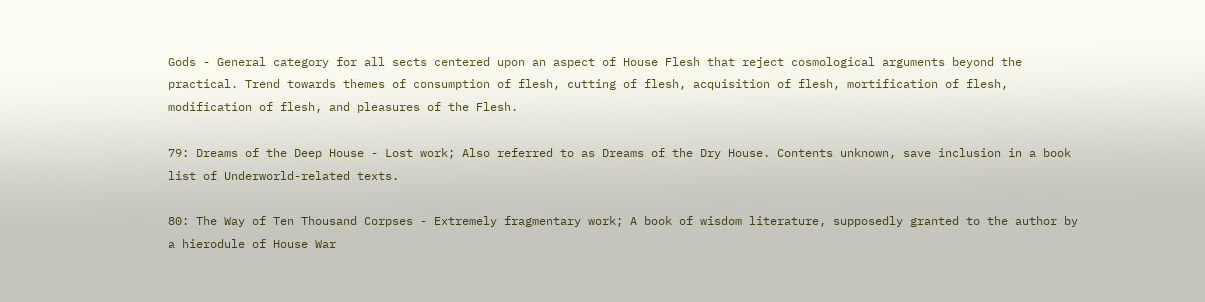Gods - General category for all sects centered upon an aspect of House Flesh that reject cosmological arguments beyond the practical. Trend towards themes of consumption of flesh, cutting of flesh, acquisition of flesh, mortification of flesh, modification of flesh, and pleasures of the Flesh.

79: Dreams of the Deep House - Lost work; Also referred to as Dreams of the Dry House. Contents unknown, save inclusion in a book list of Underworld-related texts.

80: The Way of Ten Thousand Corpses - Extremely fragmentary work; A book of wisdom literature, supposedly granted to the author by a hierodule of House War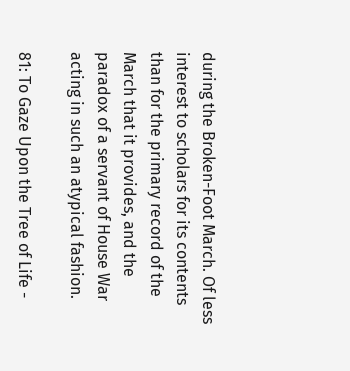during the Broken-Foot March. Of less interest to scholars for its contents than for the primary record of the March that it provides, and the paradox of a servant of House War acting in such an atypical fashion.

81: To Gaze Upon the Tree of Life -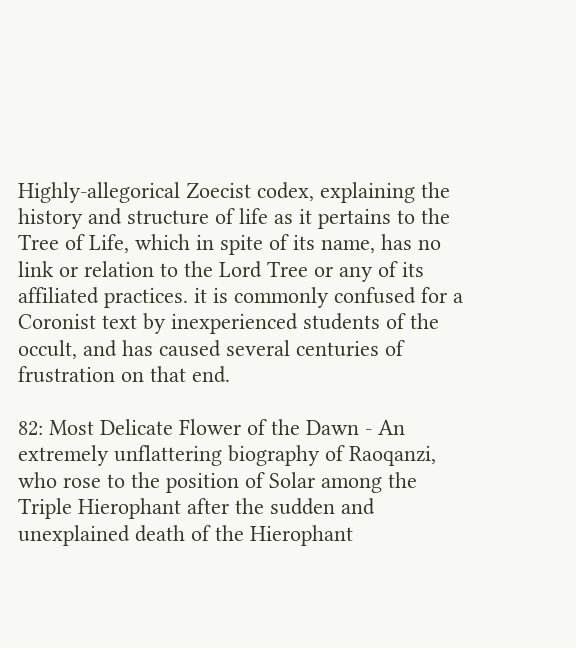Highly-allegorical Zoecist codex, explaining the history and structure of life as it pertains to the Tree of Life, which in spite of its name, has no link or relation to the Lord Tree or any of its affiliated practices. it is commonly confused for a Coronist text by inexperienced students of the occult, and has caused several centuries of frustration on that end.

82: Most Delicate Flower of the Dawn - An extremely unflattering biography of Raoqanzi, who rose to the position of Solar among the Triple Hierophant after the sudden and unexplained death of the Hierophant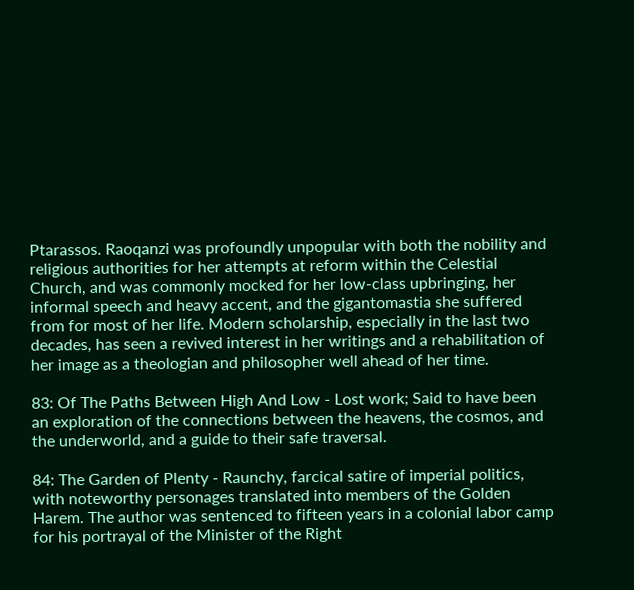Ptarassos. Raoqanzi was profoundly unpopular with both the nobility and religious authorities for her attempts at reform within the Celestial Church, and was commonly mocked for her low-class upbringing, her informal speech and heavy accent, and the gigantomastia she suffered from for most of her life. Modern scholarship, especially in the last two decades, has seen a revived interest in her writings and a rehabilitation of her image as a theologian and philosopher well ahead of her time.

83: Of The Paths Between High And Low - Lost work; Said to have been an exploration of the connections between the heavens, the cosmos, and the underworld, and a guide to their safe traversal.

84: The Garden of Plenty - Raunchy, farcical satire of imperial politics, with noteworthy personages translated into members of the Golden Harem. The author was sentenced to fifteen years in a colonial labor camp for his portrayal of the Minister of the Right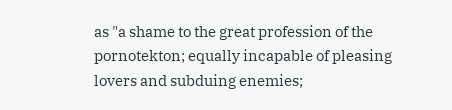as "a shame to the great profession of the pornotekton; equally incapable of pleasing lovers and subduing enemies;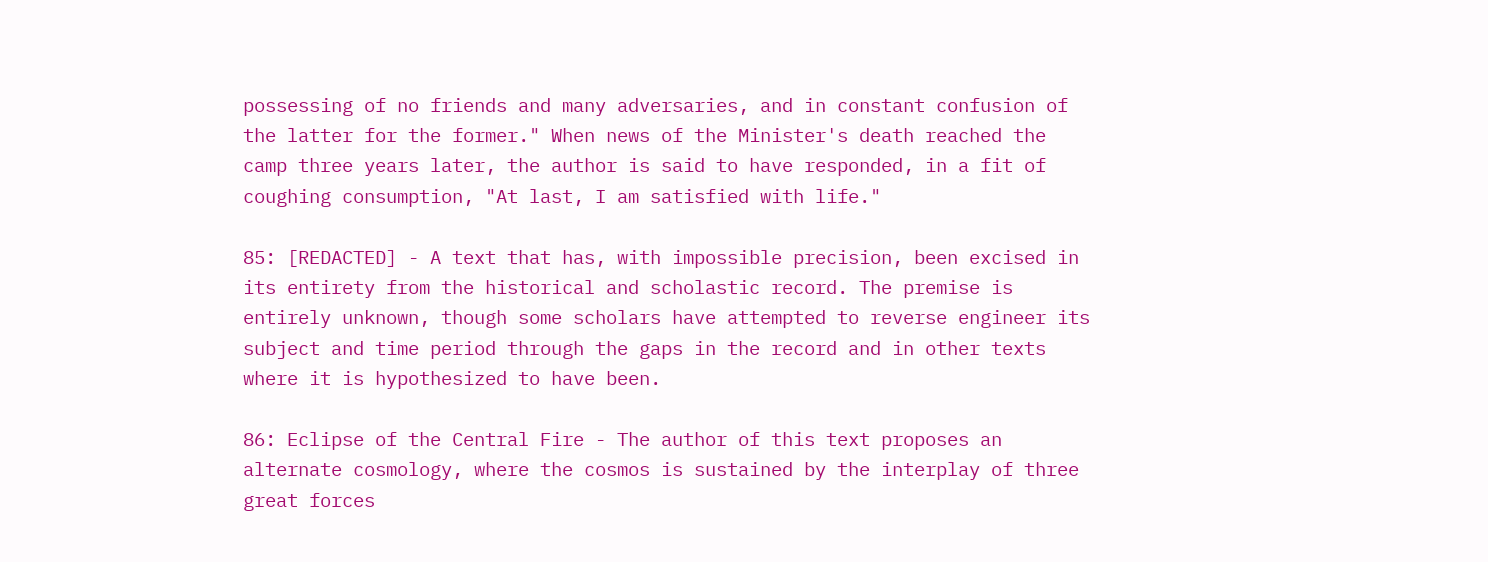possessing of no friends and many adversaries, and in constant confusion of the latter for the former." When news of the Minister's death reached the camp three years later, the author is said to have responded, in a fit of coughing consumption, "At last, I am satisfied with life."

85: [REDACTED] - A text that has, with impossible precision, been excised in its entirety from the historical and scholastic record. The premise is entirely unknown, though some scholars have attempted to reverse engineer its subject and time period through the gaps in the record and in other texts where it is hypothesized to have been.

86: Eclipse of the Central Fire - The author of this text proposes an alternate cosmology, where the cosmos is sustained by the interplay of three great forces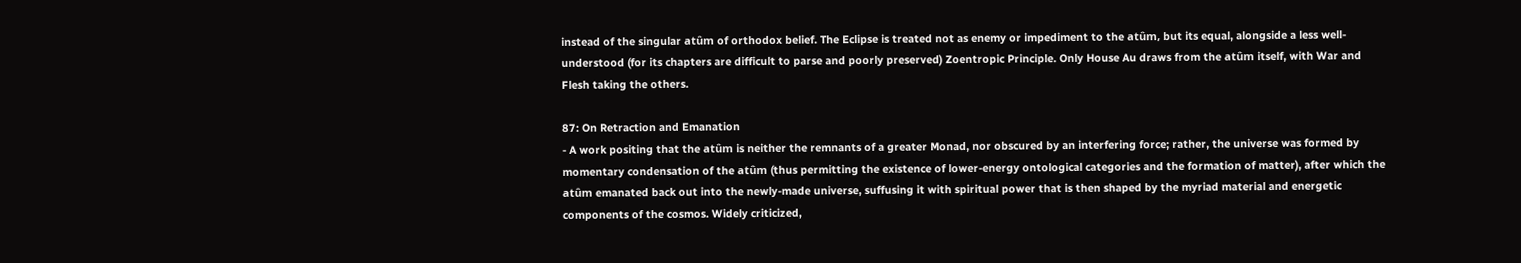instead of the singular atûm of orthodox belief. The Eclipse is treated not as enemy or impediment to the atûm, but its equal, alongside a less well-understood (for its chapters are difficult to parse and poorly preserved) Zoentropic Principle. Only House Au draws from the atûm itself, with War and Flesh taking the others.

87: On Retraction and Emanation
- A work positing that the atûm is neither the remnants of a greater Monad, nor obscured by an interfering force; rather, the universe was formed by momentary condensation of the atûm (thus permitting the existence of lower-energy ontological categories and the formation of matter), after which the atûm emanated back out into the newly-made universe, suffusing it with spiritual power that is then shaped by the myriad material and energetic components of the cosmos. Widely criticized,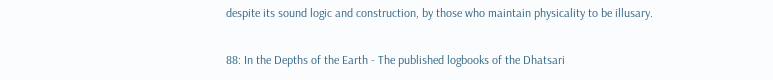despite its sound logic and construction, by those who maintain physicality to be illusary.

88: In the Depths of the Earth - The published logbooks of the Dhatsari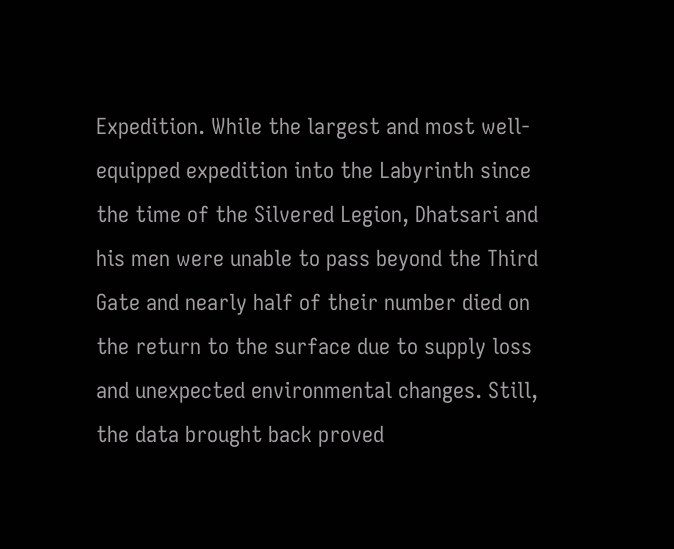Expedition. While the largest and most well-equipped expedition into the Labyrinth since the time of the Silvered Legion, Dhatsari and his men were unable to pass beyond the Third Gate and nearly half of their number died on the return to the surface due to supply loss and unexpected environmental changes. Still, the data brought back proved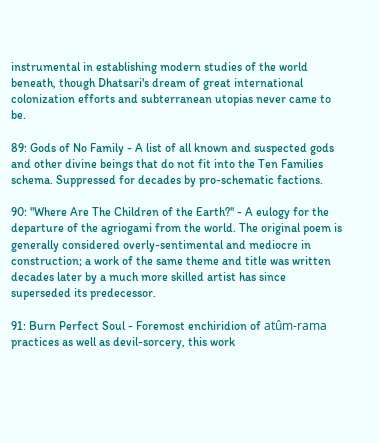instrumental in establishing modern studies of the world beneath, though Dhatsari's dream of great international colonization efforts and subterranean utopias never came to be.

89: Gods of No Family - A list of all known and suspected gods and other divine beings that do not fit into the Ten Families schema. Suppressed for decades by pro-schematic factions.

90: "Where Are The Children of the Earth?" - A eulogy for the departure of the agriogami from the world. The original poem is generally considered overly-sentimental and mediocre in construction; a work of the same theme and title was written decades later by a much more skilled artist has since superseded its predecessor.

91: Burn Perfect Soul - Foremost enchiridion of atûm-rama practices as well as devil-sorcery, this work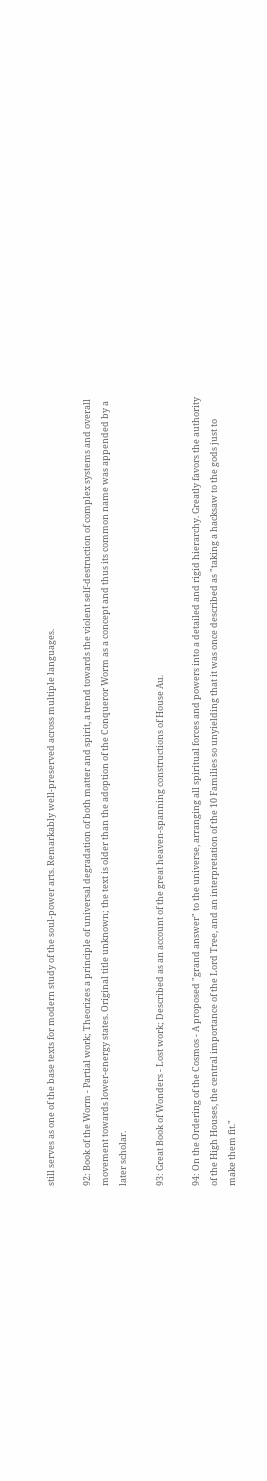still serves as one of the base texts for modern study of the soul-power arts. Remarkably well-preserved across multiple languages.

92: Book of the Worm - Partial work; Theorizes a principle of universal degradation of both matter and spirit, a trend towards the violent self-destruction of complex systems and overall movement towards lower-energy states. Original title unknown; the text is older than the adoption of the Conqueror Worm as a concept and thus its common name was appended by a later scholar.

93: Great Book of Wonders - Lost work; Described as an account of the great heaven-spanning constructions of House Au.

94: On the Ordering of the Cosmos - A proposed "grand answer" to the universe, arranging all spiritual forces and powers into a detailed and rigid hierarchy. Greatly favors the authority of the High Houses, the central importance of the Lord Tree, and an interpretation of the 10 Families so unyielding that it was once described as "taking a hacksaw to the gods just to make them fit."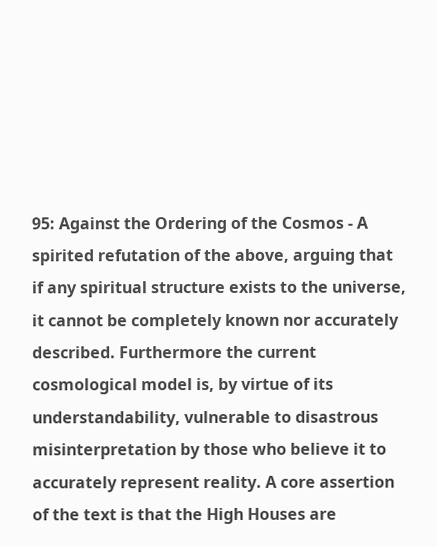95: Against the Ordering of the Cosmos - A spirited refutation of the above, arguing that if any spiritual structure exists to the universe, it cannot be completely known nor accurately described. Furthermore the current cosmological model is, by virtue of its understandability, vulnerable to disastrous misinterpretation by those who believe it to accurately represent reality. A core assertion of the text is that the High Houses are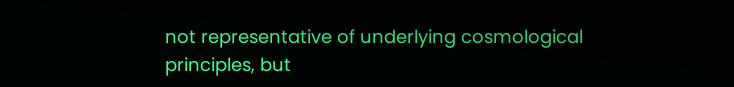not representative of underlying cosmological principles, but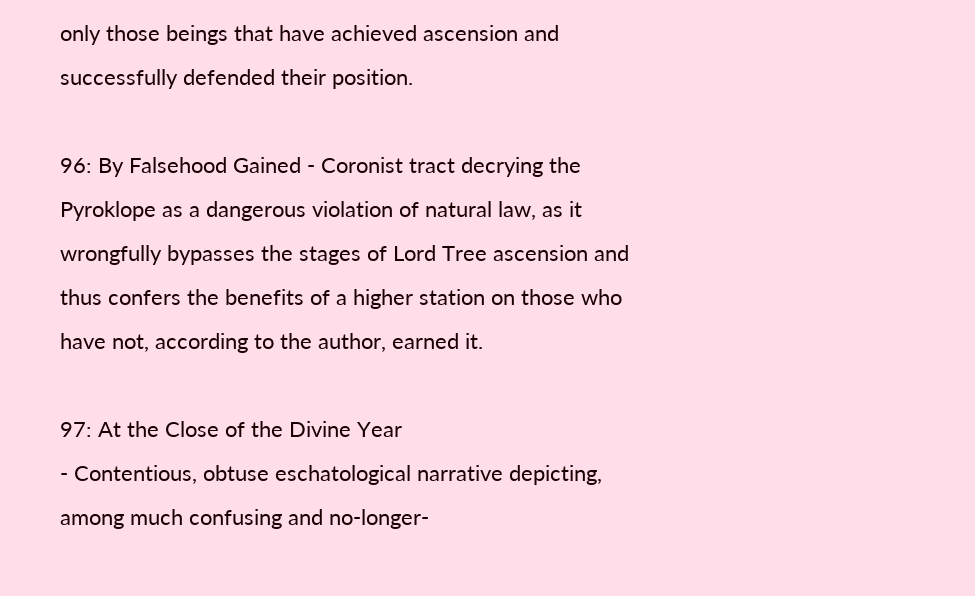only those beings that have achieved ascension and successfully defended their position.

96: By Falsehood Gained - Coronist tract decrying the Pyroklope as a dangerous violation of natural law, as it wrongfully bypasses the stages of Lord Tree ascension and thus confers the benefits of a higher station on those who have not, according to the author, earned it.

97: At the Close of the Divine Year
- Contentious, obtuse eschatological narrative depicting, among much confusing and no-longer-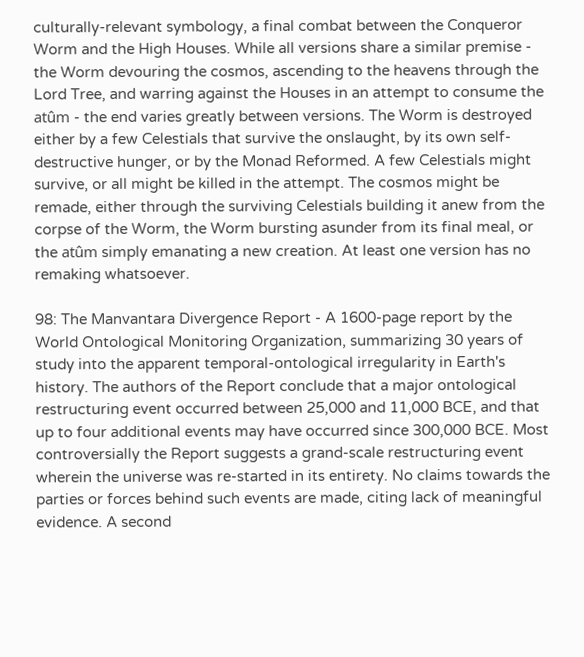culturally-relevant symbology, a final combat between the Conqueror Worm and the High Houses. While all versions share a similar premise - the Worm devouring the cosmos, ascending to the heavens through the Lord Tree, and warring against the Houses in an attempt to consume the atûm - the end varies greatly between versions. The Worm is destroyed either by a few Celestials that survive the onslaught, by its own self-destructive hunger, or by the Monad Reformed. A few Celestials might survive, or all might be killed in the attempt. The cosmos might be remade, either through the surviving Celestials building it anew from the corpse of the Worm, the Worm bursting asunder from its final meal, or the atûm simply emanating a new creation. At least one version has no remaking whatsoever.

98: The Manvantara Divergence Report - A 1600-page report by the World Ontological Monitoring Organization, summarizing 30 years of study into the apparent temporal-ontological irregularity in Earth's history. The authors of the Report conclude that a major ontological restructuring event occurred between 25,000 and 11,000 BCE, and that up to four additional events may have occurred since 300,000 BCE. Most controversially the Report suggests a grand-scale restructuring event wherein the universe was re-started in its entirety. No claims towards the parties or forces behind such events are made, citing lack of meaningful evidence. A second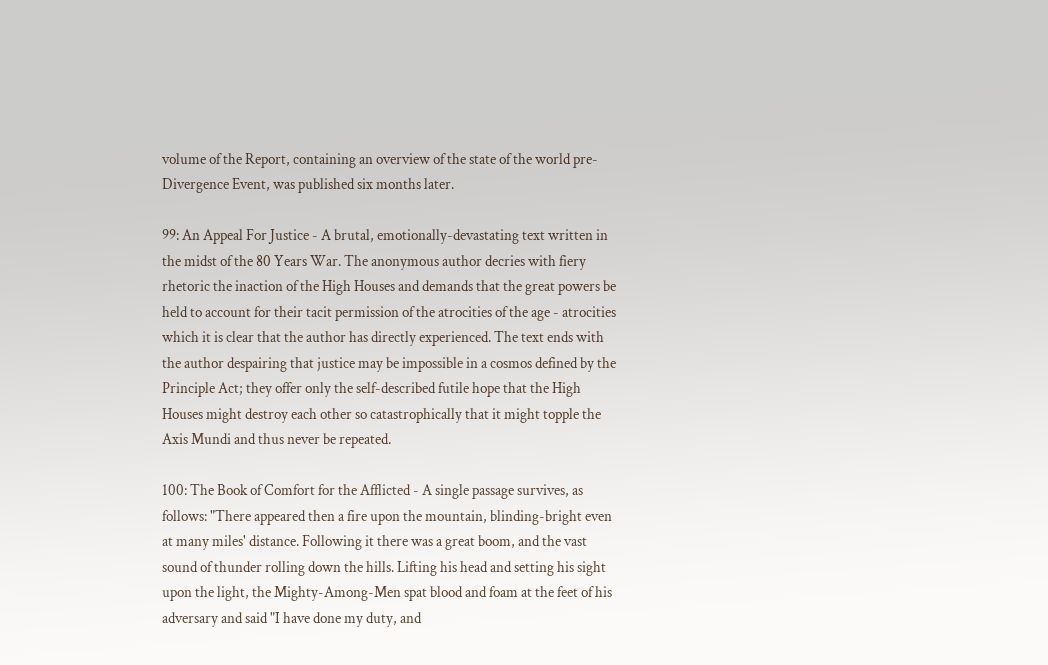volume of the Report, containing an overview of the state of the world pre-Divergence Event, was published six months later.

99: An Appeal For Justice - A brutal, emotionally-devastating text written in the midst of the 80 Years War. The anonymous author decries with fiery rhetoric the inaction of the High Houses and demands that the great powers be held to account for their tacit permission of the atrocities of the age - atrocities which it is clear that the author has directly experienced. The text ends with the author despairing that justice may be impossible in a cosmos defined by the Principle Act; they offer only the self-described futile hope that the High Houses might destroy each other so catastrophically that it might topple the Axis Mundi and thus never be repeated.

100: The Book of Comfort for the Afflicted - A single passage survives, as follows: "There appeared then a fire upon the mountain, blinding-bright even at many miles' distance. Following it there was a great boom, and the vast sound of thunder rolling down the hills. Lifting his head and setting his sight upon the light, the Mighty-Among-Men spat blood and foam at the feet of his adversary and said "I have done my duty, and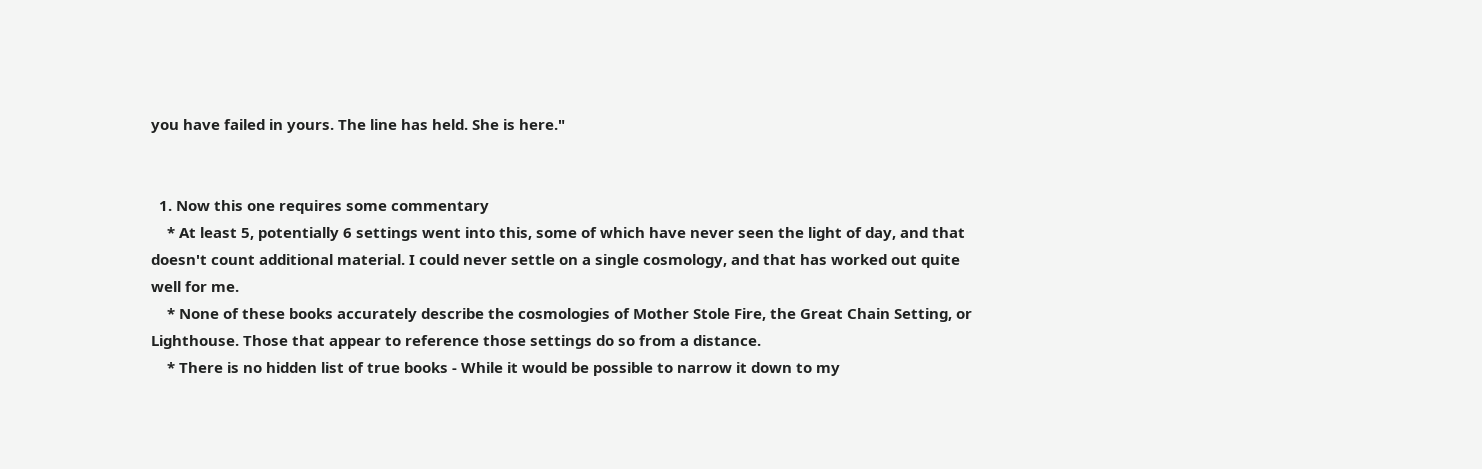you have failed in yours. The line has held. She is here."


  1. Now this one requires some commentary
    * At least 5, potentially 6 settings went into this, some of which have never seen the light of day, and that doesn't count additional material. I could never settle on a single cosmology, and that has worked out quite well for me.
    * None of these books accurately describe the cosmologies of Mother Stole Fire, the Great Chain Setting, or Lighthouse. Those that appear to reference those settings do so from a distance.
    * There is no hidden list of true books - While it would be possible to narrow it down to my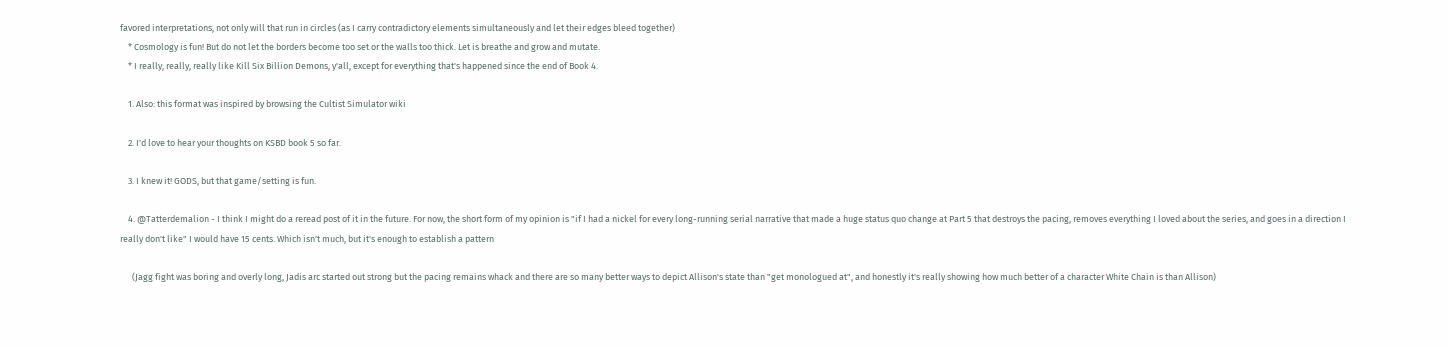favored interpretations, not only will that run in circles (as I carry contradictory elements simultaneously and let their edges bleed together)
    * Cosmology is fun! But do not let the borders become too set or the walls too thick. Let is breathe and grow and mutate.
    * I really, really, really like Kill Six Billion Demons, y'all, except for everything that's happened since the end of Book 4.

    1. Also: this format was inspired by browsing the Cultist Simulator wiki

    2. I'd love to hear your thoughts on KSBD book 5 so far.

    3. I knew it! GODS, but that game/setting is fun.

    4. @Tatterdemalion - I think I might do a reread post of it in the future. For now, the short form of my opinion is "if I had a nickel for every long-running serial narrative that made a huge status quo change at Part 5 that destroys the pacing, removes everything I loved about the series, and goes in a direction I really don't like" I would have 15 cents. Which isn't much, but it's enough to establish a pattern

      (Jagg fight was boring and overly long, Jadis arc started out strong but the pacing remains whack and there are so many better ways to depict Allison's state than "get monologued at", and honestly it's really showing how much better of a character White Chain is than Allison)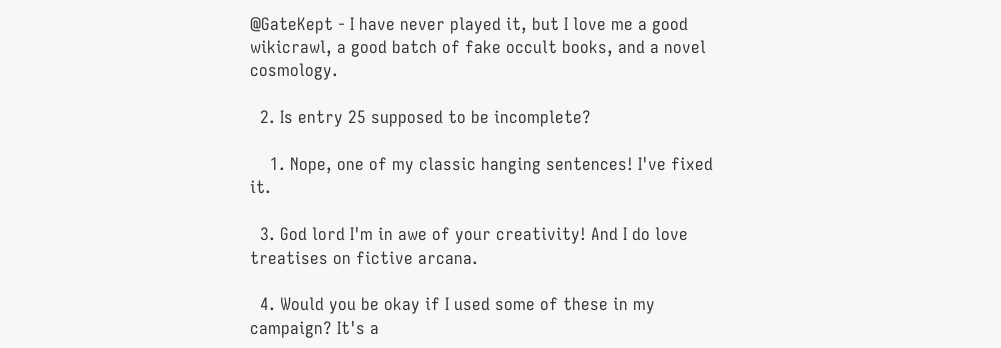@GateKept - I have never played it, but I love me a good wikicrawl, a good batch of fake occult books, and a novel cosmology.

  2. Is entry 25 supposed to be incomplete?

    1. Nope, one of my classic hanging sentences! I've fixed it.

  3. God lord I'm in awe of your creativity! And I do love treatises on fictive arcana.

  4. Would you be okay if I used some of these in my campaign? It's a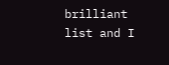brilliant list and I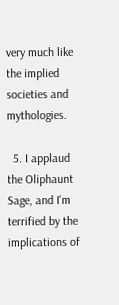very much like the implied societies and mythologies.

  5. I applaud the Oliphaunt Sage, and I'm terrified by the implications of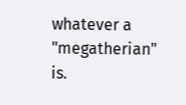whatever a "megatherian" is.